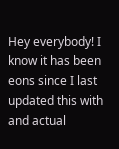Hey everybody! I know it has been eons since I last updated this with and actual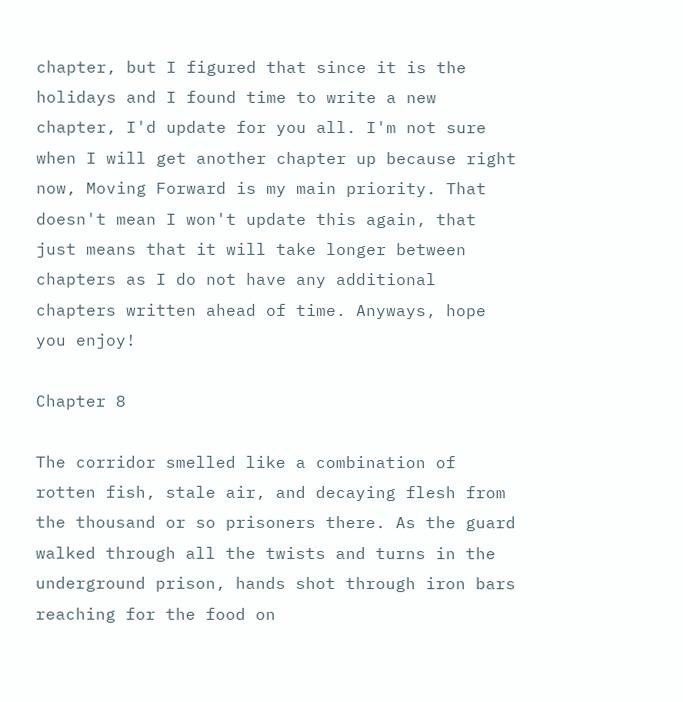chapter, but I figured that since it is the holidays and I found time to write a new chapter, I'd update for you all. I'm not sure when I will get another chapter up because right now, Moving Forward is my main priority. That doesn't mean I won't update this again, that just means that it will take longer between chapters as I do not have any additional chapters written ahead of time. Anyways, hope you enjoy!

Chapter 8

The corridor smelled like a combination of rotten fish, stale air, and decaying flesh from the thousand or so prisoners there. As the guard walked through all the twists and turns in the underground prison, hands shot through iron bars reaching for the food on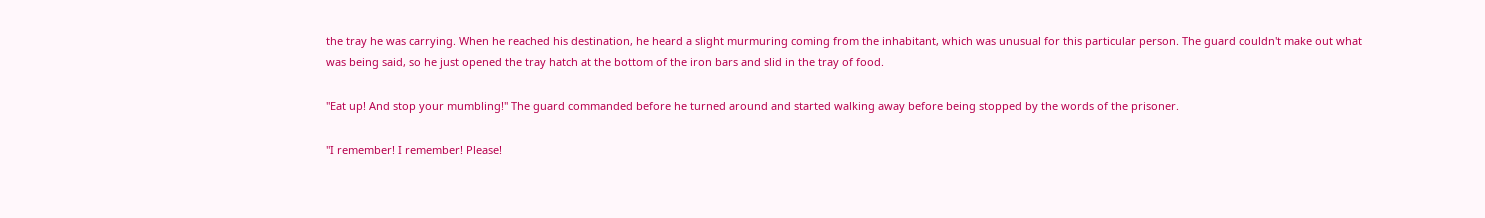the tray he was carrying. When he reached his destination, he heard a slight murmuring coming from the inhabitant, which was unusual for this particular person. The guard couldn't make out what was being said, so he just opened the tray hatch at the bottom of the iron bars and slid in the tray of food.

"Eat up! And stop your mumbling!" The guard commanded before he turned around and started walking away before being stopped by the words of the prisoner.

"I remember! I remember! Please!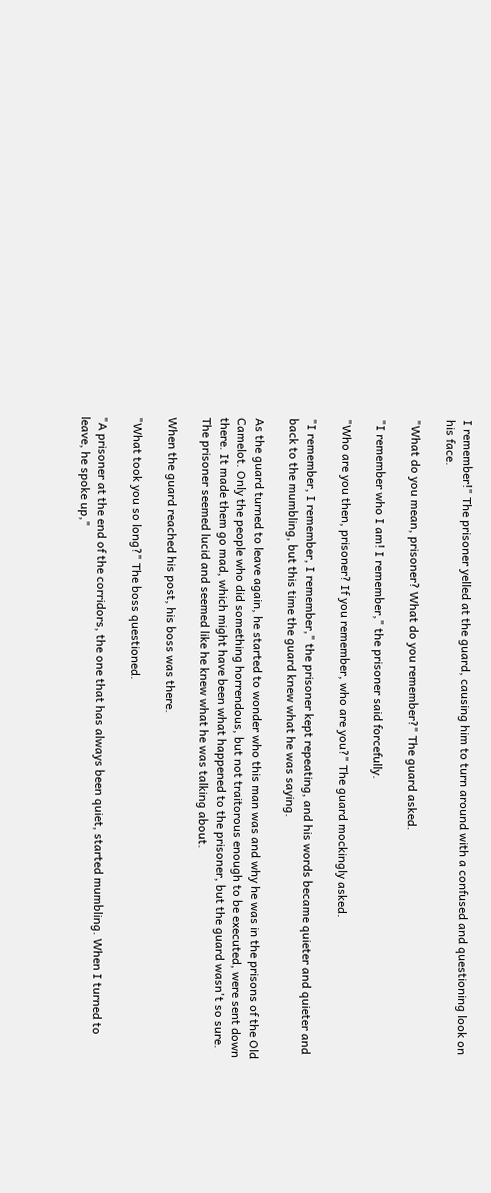I remember!" The prisoner yelled at the guard, causing him to turn around with a confused and questioning look on his face.

"What do you mean, prisoner? What do you remember?" The guard asked.

"I remember who I am! I remember," the prisoner said forcefully.

"Who are you then, prisoner? If you remember, who are you?" The guard mockingly asked.

"I remember, I remember, I remember," the prisoner kept repeating, and his words became quieter and quieter and back to the mumbling, but this time the guard knew what he was saying.

As the guard turned to leave again, he started to wonder who this man was and why he was in the prisons of the Old Camelot. Only the people who did something horrendous, but not traitorous enough to be executed, were sent down there. It made them go mad, which might have been what happened to the prisoner, but the guard wasn't so sure. The prisoner seemed lucid and seemed like he knew what he was talking about.

When the guard reached his post, his boss was there.

"What took you so long?" The boss questioned.

"A prisoner at the end of the corridors, the one that has always been quiet, started mumbling. When I turned to leave, he spoke up,"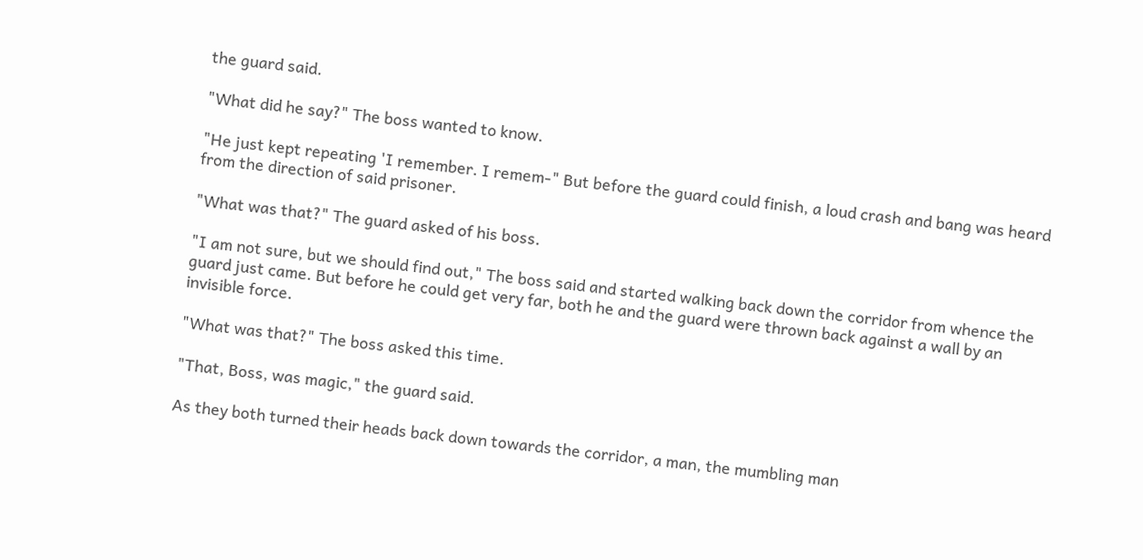the guard said.

"What did he say?" The boss wanted to know.

"He just kept repeating 'I remember. I remem-" But before the guard could finish, a loud crash and bang was heard from the direction of said prisoner.

"What was that?" The guard asked of his boss.

"I am not sure, but we should find out," The boss said and started walking back down the corridor from whence the guard just came. But before he could get very far, both he and the guard were thrown back against a wall by an invisible force.

"What was that?" The boss asked this time.

"That, Boss, was magic," the guard said.

As they both turned their heads back down towards the corridor, a man, the mumbling man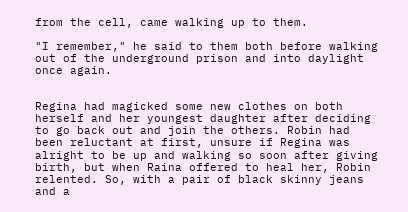from the cell, came walking up to them.

"I remember," he said to them both before walking out of the underground prison and into daylight once again.


Regina had magicked some new clothes on both herself and her youngest daughter after deciding to go back out and join the others. Robin had been reluctant at first, unsure if Regina was alright to be up and walking so soon after giving birth, but when Raina offered to heal her, Robin relented. So, with a pair of black skinny jeans and a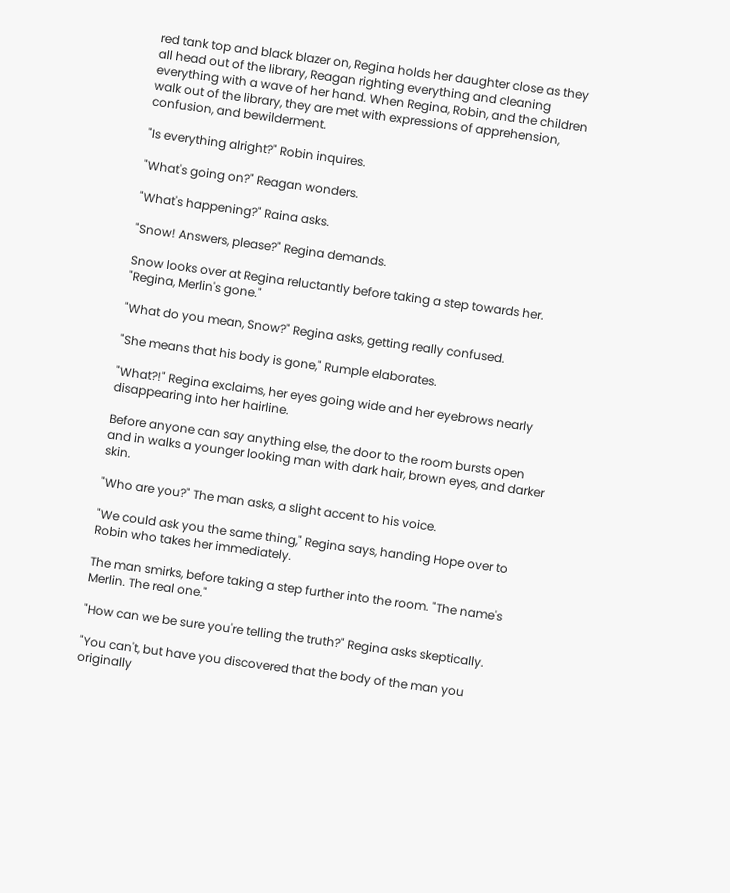red tank top and black blazer on, Regina holds her daughter close as they all head out of the library, Reagan righting everything and cleaning everything with a wave of her hand. When Regina, Robin, and the children walk out of the library, they are met with expressions of apprehension, confusion, and bewilderment.

"Is everything alright?" Robin inquires.

"What's going on?" Reagan wonders.

"What's happening?" Raina asks.

"Snow! Answers, please?" Regina demands.

Snow looks over at Regina reluctantly before taking a step towards her. "Regina, Merlin's gone."

"What do you mean, Snow?" Regina asks, getting really confused.

"She means that his body is gone," Rumple elaborates.

"What?!" Regina exclaims, her eyes going wide and her eyebrows nearly disappearing into her hairline.

Before anyone can say anything else, the door to the room bursts open and in walks a younger looking man with dark hair, brown eyes, and darker skin.

"Who are you?" The man asks, a slight accent to his voice.

"We could ask you the same thing," Regina says, handing Hope over to Robin who takes her immediately.

The man smirks, before taking a step further into the room. "The name's Merlin. The real one."

"How can we be sure you're telling the truth?" Regina asks skeptically.

"You can't, but have you discovered that the body of the man you originally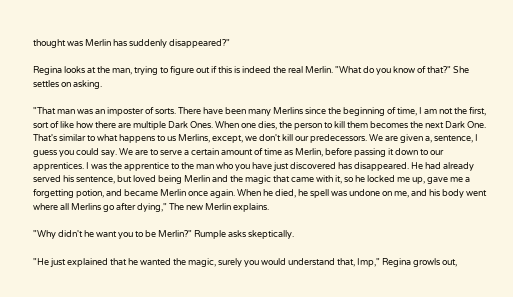thought was Merlin has suddenly disappeared?"

Regina looks at the man, trying to figure out if this is indeed the real Merlin. "What do you know of that?" She settles on asking.

"That man was an imposter of sorts. There have been many Merlins since the beginning of time, I am not the first, sort of like how there are multiple Dark Ones. When one dies, the person to kill them becomes the next Dark One. That's similar to what happens to us Merlins, except, we don't kill our predecessors. We are given a, sentence, I guess you could say. We are to serve a certain amount of time as Merlin, before passing it down to our apprentices. I was the apprentice to the man who you have just discovered has disappeared. He had already served his sentence, but loved being Merlin and the magic that came with it, so he locked me up, gave me a forgetting potion, and became Merlin once again. When he died, he spell was undone on me, and his body went where all Merlins go after dying," The new Merlin explains.

"Why didn't he want you to be Merlin?" Rumple asks skeptically.

"He just explained that he wanted the magic, surely you would understand that, Imp," Regina growls out,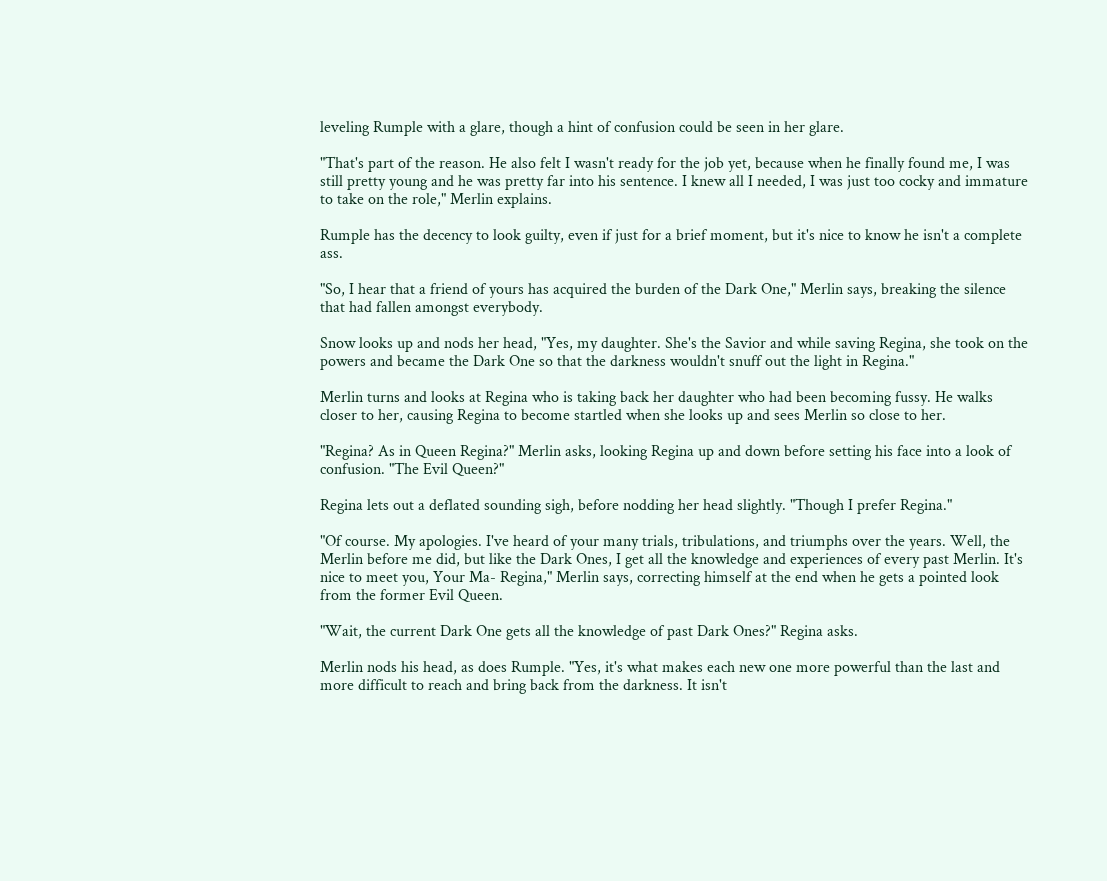leveling Rumple with a glare, though a hint of confusion could be seen in her glare.

"That's part of the reason. He also felt I wasn't ready for the job yet, because when he finally found me, I was still pretty young and he was pretty far into his sentence. I knew all I needed, I was just too cocky and immature to take on the role," Merlin explains.

Rumple has the decency to look guilty, even if just for a brief moment, but it's nice to know he isn't a complete ass.

"So, I hear that a friend of yours has acquired the burden of the Dark One," Merlin says, breaking the silence that had fallen amongst everybody.

Snow looks up and nods her head, "Yes, my daughter. She's the Savior and while saving Regina, she took on the powers and became the Dark One so that the darkness wouldn't snuff out the light in Regina."

Merlin turns and looks at Regina who is taking back her daughter who had been becoming fussy. He walks closer to her, causing Regina to become startled when she looks up and sees Merlin so close to her.

"Regina? As in Queen Regina?" Merlin asks, looking Regina up and down before setting his face into a look of confusion. "The Evil Queen?"

Regina lets out a deflated sounding sigh, before nodding her head slightly. "Though I prefer Regina."

"Of course. My apologies. I've heard of your many trials, tribulations, and triumphs over the years. Well, the Merlin before me did, but like the Dark Ones, I get all the knowledge and experiences of every past Merlin. It's nice to meet you, Your Ma- Regina," Merlin says, correcting himself at the end when he gets a pointed look from the former Evil Queen.

"Wait, the current Dark One gets all the knowledge of past Dark Ones?" Regina asks.

Merlin nods his head, as does Rumple. "Yes, it's what makes each new one more powerful than the last and more difficult to reach and bring back from the darkness. It isn't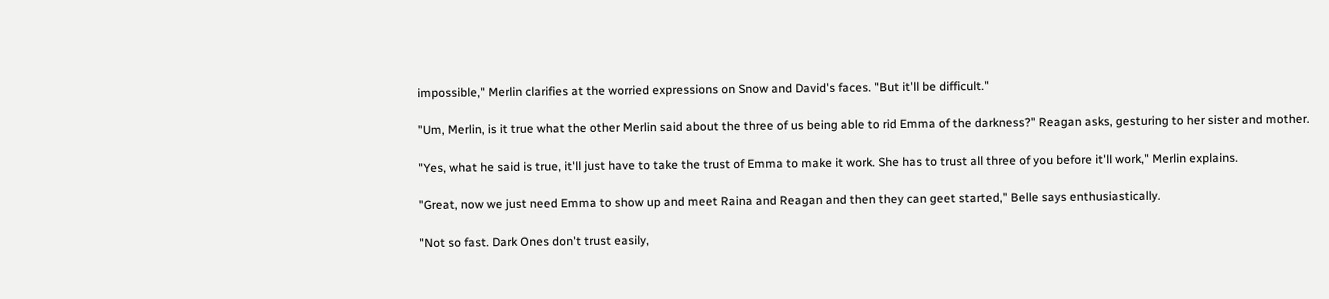impossible," Merlin clarifies at the worried expressions on Snow and David's faces. "But it'll be difficult."

"Um, Merlin, is it true what the other Merlin said about the three of us being able to rid Emma of the darkness?" Reagan asks, gesturing to her sister and mother.

"Yes, what he said is true, it'll just have to take the trust of Emma to make it work. She has to trust all three of you before it'll work," Merlin explains.

"Great, now we just need Emma to show up and meet Raina and Reagan and then they can geet started," Belle says enthusiastically.

"Not so fast. Dark Ones don't trust easily,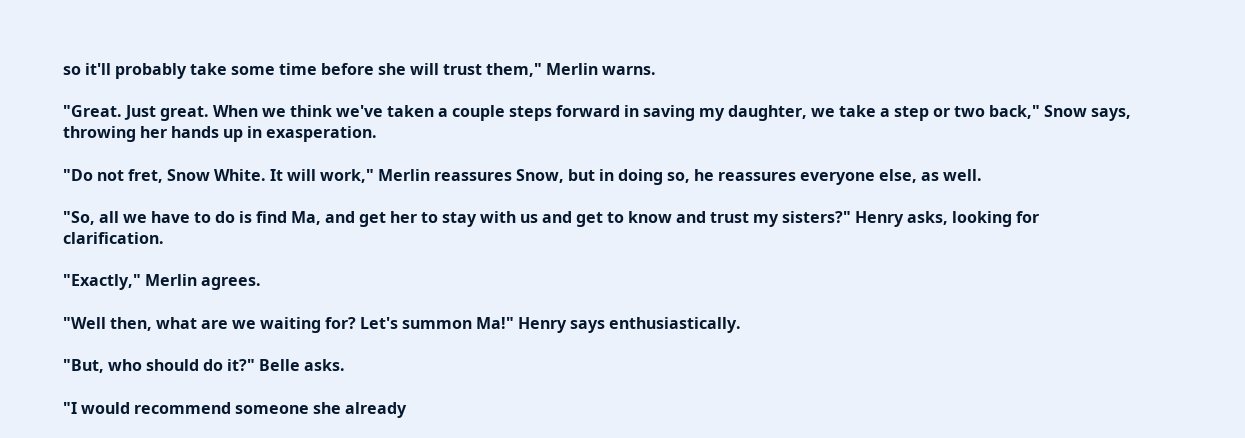so it'll probably take some time before she will trust them," Merlin warns.

"Great. Just great. When we think we've taken a couple steps forward in saving my daughter, we take a step or two back," Snow says, throwing her hands up in exasperation.

"Do not fret, Snow White. It will work," Merlin reassures Snow, but in doing so, he reassures everyone else, as well.

"So, all we have to do is find Ma, and get her to stay with us and get to know and trust my sisters?" Henry asks, looking for clarification.

"Exactly," Merlin agrees.

"Well then, what are we waiting for? Let's summon Ma!" Henry says enthusiastically.

"But, who should do it?" Belle asks.

"I would recommend someone she already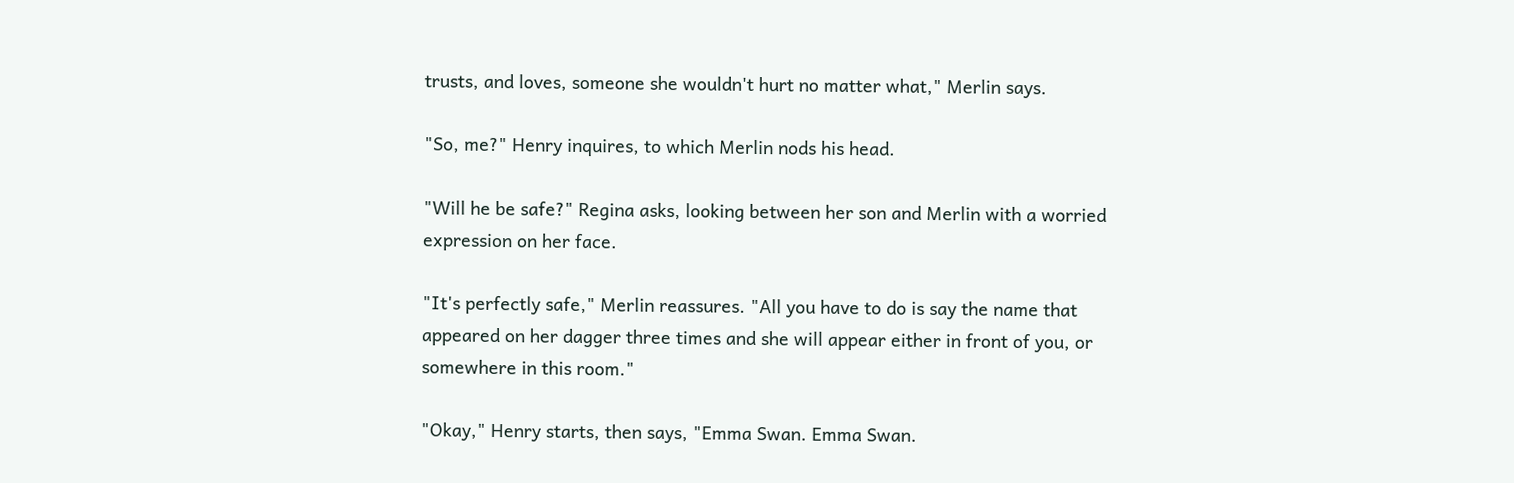trusts, and loves, someone she wouldn't hurt no matter what," Merlin says.

"So, me?" Henry inquires, to which Merlin nods his head.

"Will he be safe?" Regina asks, looking between her son and Merlin with a worried expression on her face.

"It's perfectly safe," Merlin reassures. "All you have to do is say the name that appeared on her dagger three times and she will appear either in front of you, or somewhere in this room."

"Okay," Henry starts, then says, "Emma Swan. Emma Swan.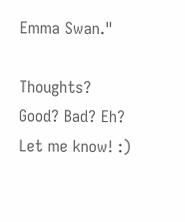Emma Swan."

Thoughts? Good? Bad? Eh? Let me know! :)